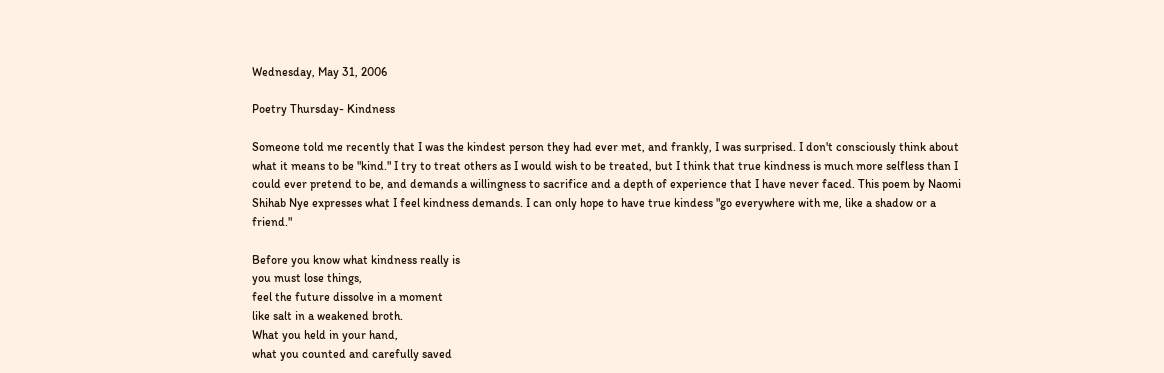Wednesday, May 31, 2006

Poetry Thursday- Kindness

Someone told me recently that I was the kindest person they had ever met, and frankly, I was surprised. I don't consciously think about what it means to be "kind." I try to treat others as I would wish to be treated, but I think that true kindness is much more selfless than I could ever pretend to be, and demands a willingness to sacrifice and a depth of experience that I have never faced. This poem by Naomi Shihab Nye expresses what I feel kindness demands. I can only hope to have true kindess "go everywhere with me, like a shadow or a friend."

Before you know what kindness really is
you must lose things,
feel the future dissolve in a moment
like salt in a weakened broth.
What you held in your hand,
what you counted and carefully saved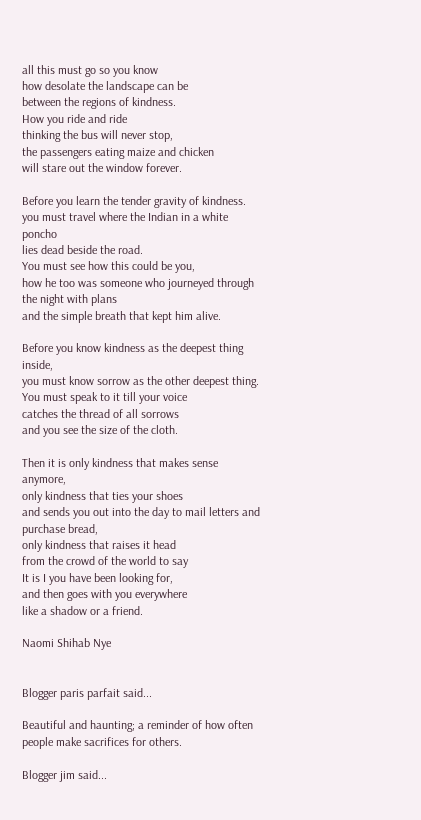all this must go so you know
how desolate the landscape can be
between the regions of kindness.
How you ride and ride
thinking the bus will never stop,
the passengers eating maize and chicken
will stare out the window forever.

Before you learn the tender gravity of kindness.
you must travel where the Indian in a white poncho
lies dead beside the road.
You must see how this could be you,
how he too was someone who journeyed through the night with plans
and the simple breath that kept him alive.

Before you know kindness as the deepest thing inside,
you must know sorrow as the other deepest thing.
You must speak to it till your voice
catches the thread of all sorrows
and you see the size of the cloth.

Then it is only kindness that makes sense anymore,
only kindness that ties your shoes
and sends you out into the day to mail letters and purchase bread,
only kindness that raises it head
from the crowd of the world to say
It is I you have been looking for,
and then goes with you everywhere
like a shadow or a friend.

Naomi Shihab Nye


Blogger paris parfait said...

Beautiful and haunting; a reminder of how often people make sacrifices for others.

Blogger jim said...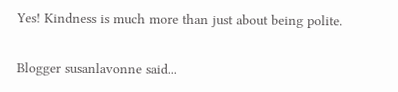Yes! Kindness is much more than just about being polite.

Blogger susanlavonne said...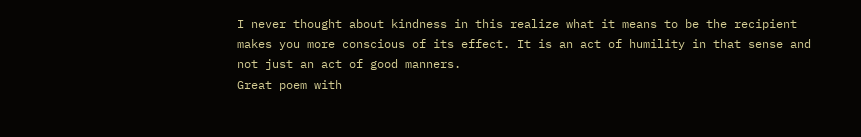I never thought about kindness in this realize what it means to be the recipient makes you more conscious of its effect. It is an act of humility in that sense and not just an act of good manners.
Great poem with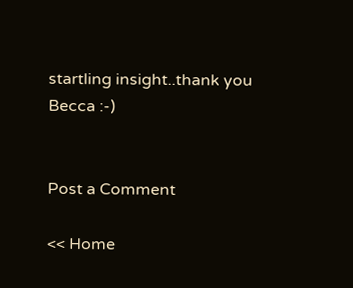startling insight..thank you Becca :-)


Post a Comment

<< Home